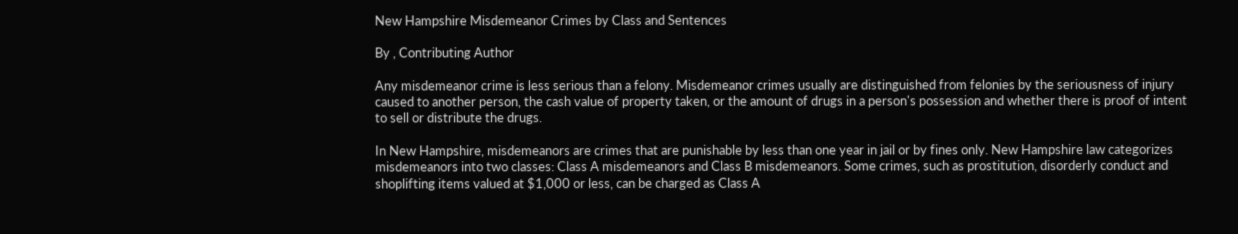New Hampshire Misdemeanor Crimes by Class and Sentences

By , Contributing Author

Any misdemeanor crime is less serious than a felony. Misdemeanor crimes usually are distinguished from felonies by the seriousness of injury caused to another person, the cash value of property taken, or the amount of drugs in a person's possession and whether there is proof of intent to sell or distribute the drugs.

In New Hampshire, misdemeanors are crimes that are punishable by less than one year in jail or by fines only. New Hampshire law categorizes misdemeanors into two classes: Class A misdemeanors and Class B misdemeanors. Some crimes, such as prostitution, disorderly conduct and shoplifting items valued at $1,000 or less, can be charged as Class A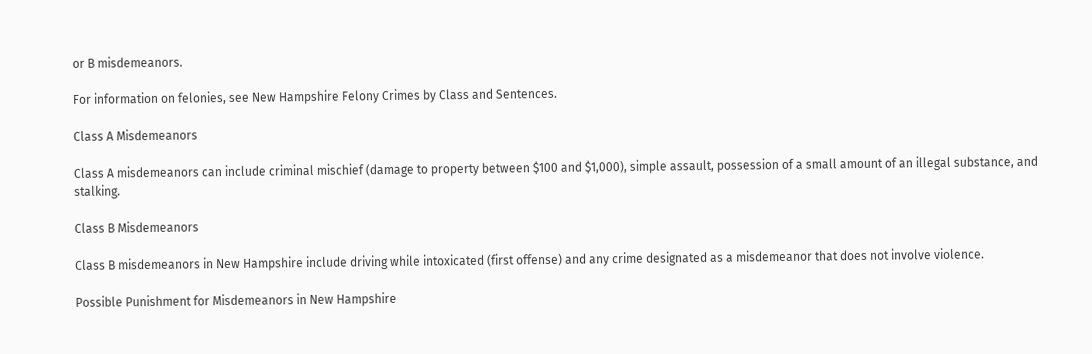or B misdemeanors.

For information on felonies, see New Hampshire Felony Crimes by Class and Sentences.

Class A Misdemeanors

Class A misdemeanors can include criminal mischief (damage to property between $100 and $1,000), simple assault, possession of a small amount of an illegal substance, and stalking.

Class B Misdemeanors

Class B misdemeanors in New Hampshire include driving while intoxicated (first offense) and any crime designated as a misdemeanor that does not involve violence.

Possible Punishment for Misdemeanors in New Hampshire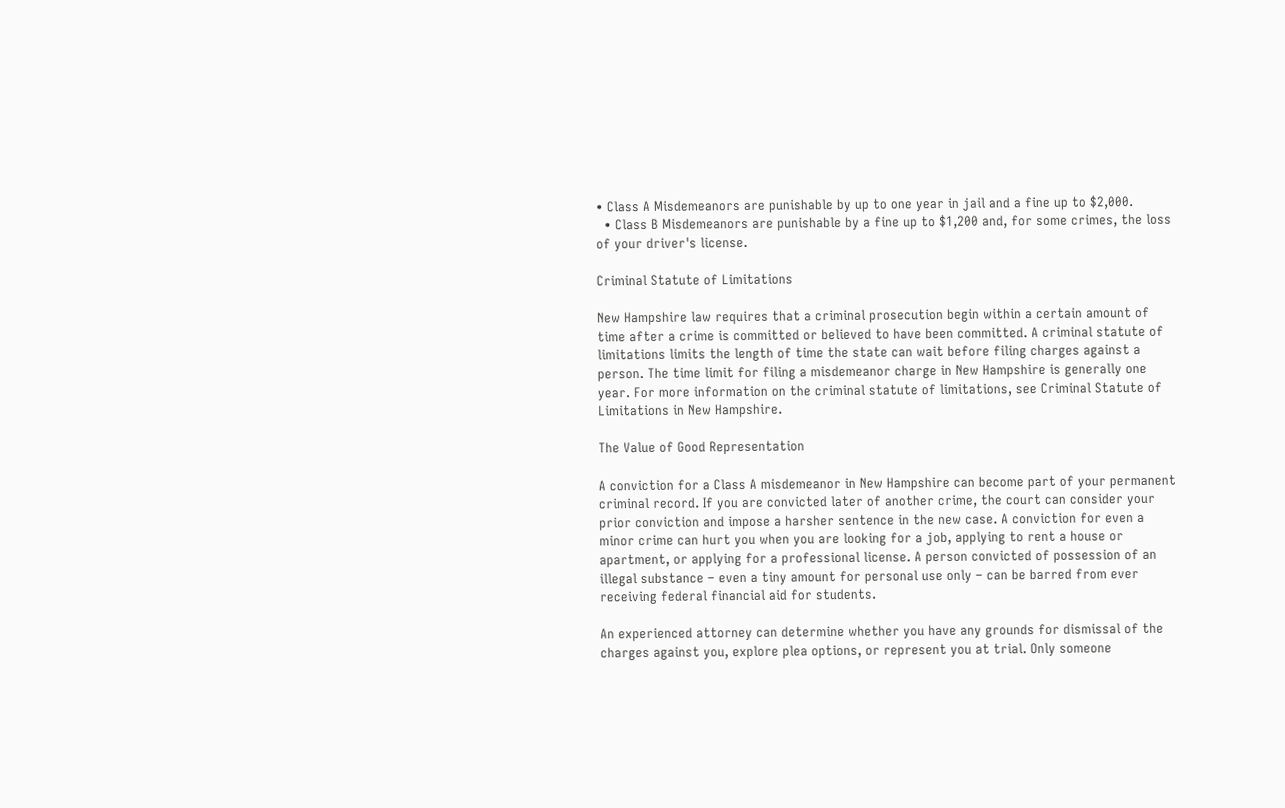• Class A Misdemeanors are punishable by up to one year in jail and a fine up to $2,000.
  • Class B Misdemeanors are punishable by a fine up to $1,200 and, for some crimes, the loss of your driver's license.

Criminal Statute of Limitations

New Hampshire law requires that a criminal prosecution begin within a certain amount of time after a crime is committed or believed to have been committed. A criminal statute of limitations limits the length of time the state can wait before filing charges against a person. The time limit for filing a misdemeanor charge in New Hampshire is generally one year. For more information on the criminal statute of limitations, see Criminal Statute of Limitations in New Hampshire.

The Value of Good Representation

A conviction for a Class A misdemeanor in New Hampshire can become part of your permanent criminal record. If you are convicted later of another crime, the court can consider your prior conviction and impose a harsher sentence in the new case. A conviction for even a minor crime can hurt you when you are looking for a job, applying to rent a house or apartment, or applying for a professional license. A person convicted of possession of an illegal substance – even a tiny amount for personal use only – can be barred from ever receiving federal financial aid for students.

An experienced attorney can determine whether you have any grounds for dismissal of the charges against you, explore plea options, or represent you at trial. Only someone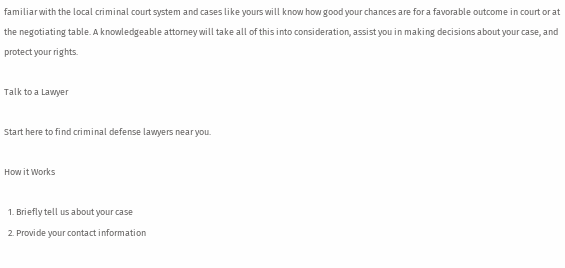familiar with the local criminal court system and cases like yours will know how good your chances are for a favorable outcome in court or at the negotiating table. A knowledgeable attorney will take all of this into consideration, assist you in making decisions about your case, and protect your rights.

Talk to a Lawyer

Start here to find criminal defense lawyers near you.

How it Works

  1. Briefly tell us about your case
  2. Provide your contact information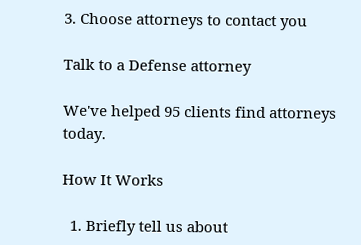3. Choose attorneys to contact you

Talk to a Defense attorney

We've helped 95 clients find attorneys today.

How It Works

  1. Briefly tell us about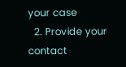your case
  2. Provide your contact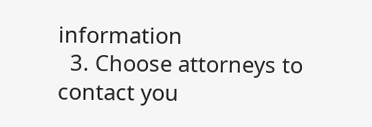information
  3. Choose attorneys to contact you